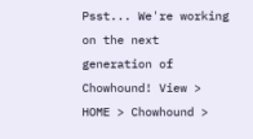Psst... We're working on the next generation of Chowhound! View >
HOME > Chowhound >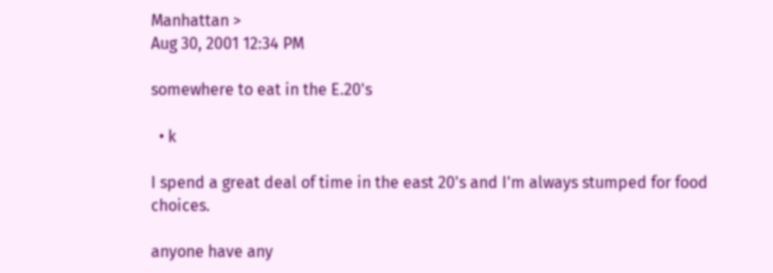Manhattan >
Aug 30, 2001 12:34 PM

somewhere to eat in the E.20's

  • k

I spend a great deal of time in the east 20's and I'm always stumped for food choices.

anyone have any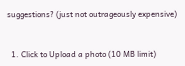suggestions? (just not outrageously expensive)


  1. Click to Upload a photo (10 MB limit)